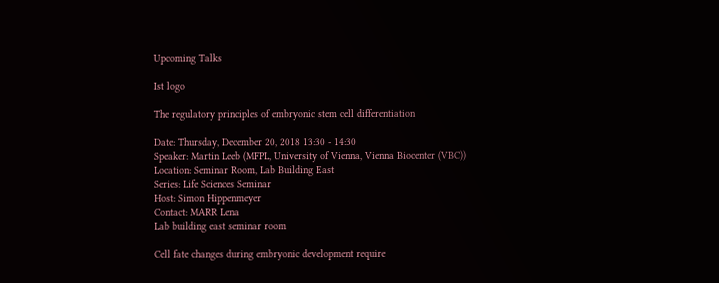Upcoming Talks

Ist logo

The regulatory principles of embryonic stem cell differentiation

Date: Thursday, December 20, 2018 13:30 - 14:30
Speaker: Martin Leeb (MFPL, University of Vienna, Vienna Biocenter (VBC))
Location: Seminar Room, Lab Building East
Series: Life Sciences Seminar
Host: Simon Hippenmeyer
Contact: MARR Lena
Lab building east seminar room

Cell fate changes during embryonic development require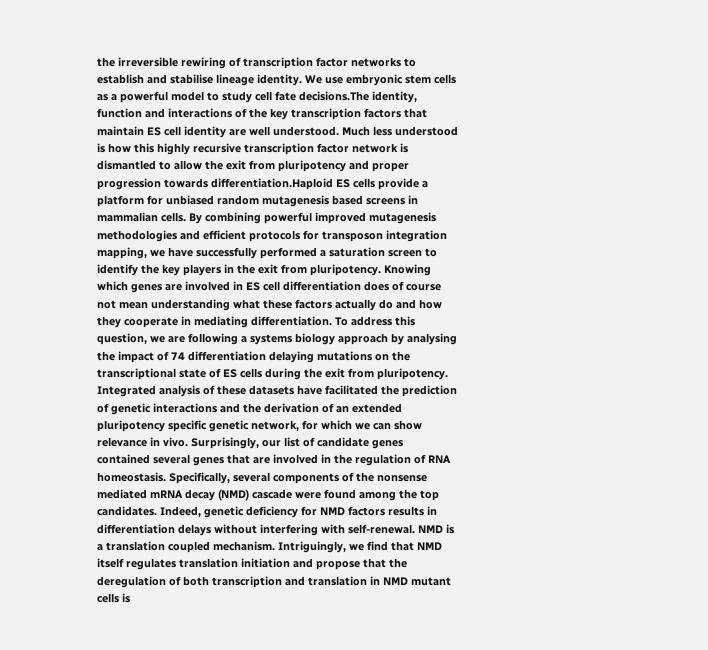the irreversible rewiring of transcription factor networks to establish and stabilise lineage identity. We use embryonic stem cells as a powerful model to study cell fate decisions.The identity, function and interactions of the key transcription factors that maintain ES cell identity are well understood. Much less understood is how this highly recursive transcription factor network is dismantled to allow the exit from pluripotency and proper progression towards differentiation.Haploid ES cells provide a platform for unbiased random mutagenesis based screens in mammalian cells. By combining powerful improved mutagenesis methodologies and efficient protocols for transposon integration mapping, we have successfully performed a saturation screen to identify the key players in the exit from pluripotency. Knowing which genes are involved in ES cell differentiation does of course not mean understanding what these factors actually do and how they cooperate in mediating differentiation. To address this question, we are following a systems biology approach by analysing the impact of 74 differentiation delaying mutations on the transcriptional state of ES cells during the exit from pluripotency. Integrated analysis of these datasets have facilitated the prediction of genetic interactions and the derivation of an extended pluripotency specific genetic network, for which we can show relevance in vivo. Surprisingly, our list of candidate genes contained several genes that are involved in the regulation of RNA homeostasis. Specifically, several components of the nonsense mediated mRNA decay (NMD) cascade were found among the top candidates. Indeed, genetic deficiency for NMD factors results in differentiation delays without interfering with self-renewal. NMD is a translation coupled mechanism. Intriguingly, we find that NMD itself regulates translation initiation and propose that the deregulation of both transcription and translation in NMD mutant cells is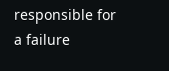responsible for a failure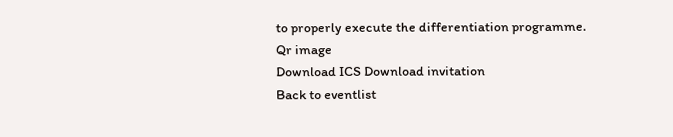to properly execute the differentiation programme.
Qr image
Download ICS Download invitation
Back to eventlist